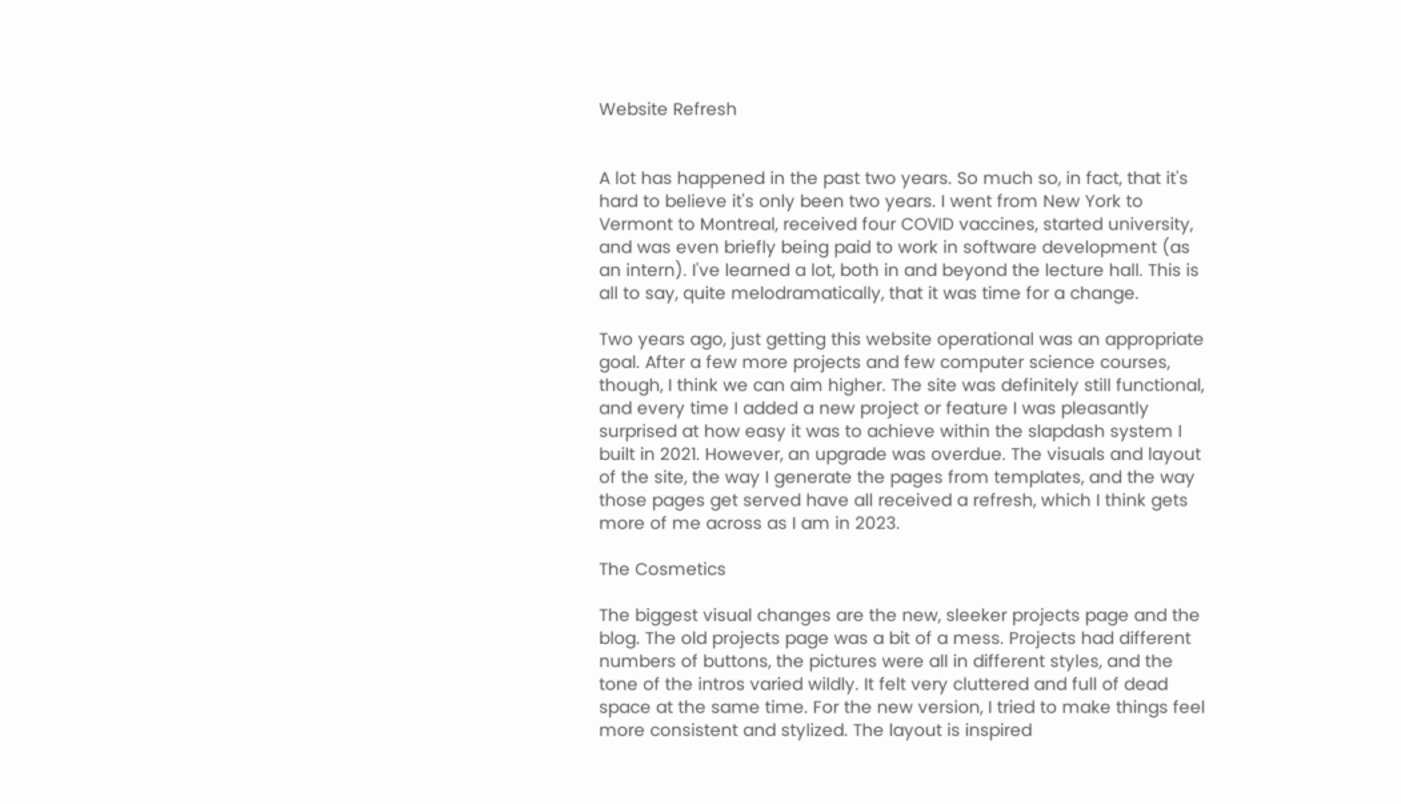Website Refresh


A lot has happened in the past two years. So much so, in fact, that it's hard to believe it's only been two years. I went from New York to Vermont to Montreal, received four COVID vaccines, started university, and was even briefly being paid to work in software development (as an intern). I've learned a lot, both in and beyond the lecture hall. This is all to say, quite melodramatically, that it was time for a change.

Two years ago, just getting this website operational was an appropriate goal. After a few more projects and few computer science courses, though, I think we can aim higher. The site was definitely still functional, and every time I added a new project or feature I was pleasantly surprised at how easy it was to achieve within the slapdash system I built in 2021. However, an upgrade was overdue. The visuals and layout of the site, the way I generate the pages from templates, and the way those pages get served have all received a refresh, which I think gets more of me across as I am in 2023.

The Cosmetics

The biggest visual changes are the new, sleeker projects page and the blog. The old projects page was a bit of a mess. Projects had different numbers of buttons, the pictures were all in different styles, and the tone of the intros varied wildly. It felt very cluttered and full of dead space at the same time. For the new version, I tried to make things feel more consistent and stylized. The layout is inspired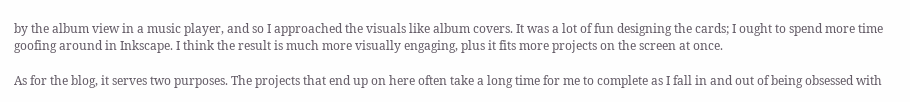by the album view in a music player, and so I approached the visuals like album covers. It was a lot of fun designing the cards; I ought to spend more time goofing around in Inkscape. I think the result is much more visually engaging, plus it fits more projects on the screen at once.

As for the blog, it serves two purposes. The projects that end up on here often take a long time for me to complete as I fall in and out of being obsessed with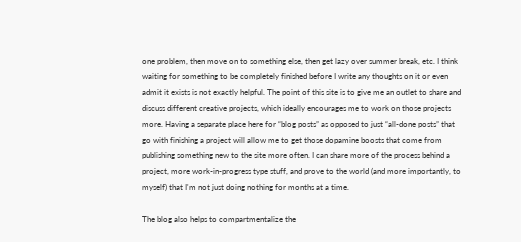one problem, then move on to something else, then get lazy over summer break, etc. I think waiting for something to be completely finished before I write any thoughts on it or even admit it exists is not exactly helpful. The point of this site is to give me an outlet to share and discuss different creative projects, which ideally encourages me to work on those projects more. Having a separate place here for “blog posts” as opposed to just “all-done posts” that go with finishing a project will allow me to get those dopamine boosts that come from publishing something new to the site more often. I can share more of the process behind a project, more work-in-progress type stuff, and prove to the world (and more importantly, to myself) that I'm not just doing nothing for months at a time.

The blog also helps to compartmentalize the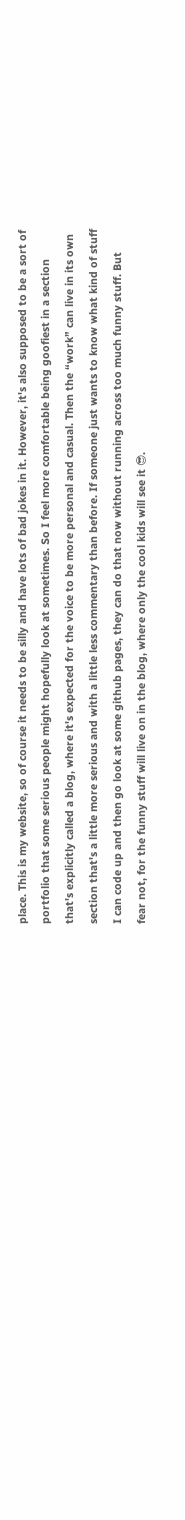place. This is my website, so of course it needs to be silly and have lots of bad jokes in it. However, it's also supposed to be a sort of portfolio that some serious people might hopefully look at sometimes. So I feel more comfortable being goofiest in a section that's explicitly called a blog, where it's expected for the voice to be more personal and casual. Then the “work” can live in its own section that's a little more serious and with a little less commentary than before. If someone just wants to know what kind of stuff I can code up and then go look at some github pages, they can do that now without running across too much funny stuff. But fear not, for the funny stuff will live on in the blog, where only the cool kids will see it 😎.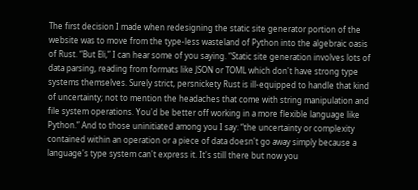The first decision I made when redesigning the static site generator portion of the website was to move from the type-less wasteland of Python into the algebraic oasis of Rust. “But Eli,” I can hear some of you saying. “Static site generation involves lots of data parsing, reading from formats like JSON or TOML which don't have strong type systems themselves. Surely strict, persnickety Rust is ill-equipped to handle that kind of uncertainty; not to mention the headaches that come with string manipulation and file system operations. You'd be better off working in a more flexible language like Python.” And to those uninitiated among you I say: “the uncertainty or complexity contained within an operation or a piece of data doesn't go away simply because a language's type system can't express it. It's still there but now you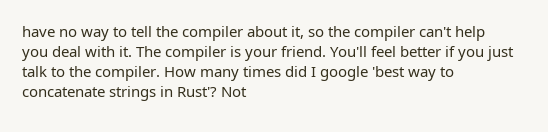have no way to tell the compiler about it, so the compiler can't help you deal with it. The compiler is your friend. You'll feel better if you just talk to the compiler. How many times did I google 'best way to concatenate strings in Rust'? Not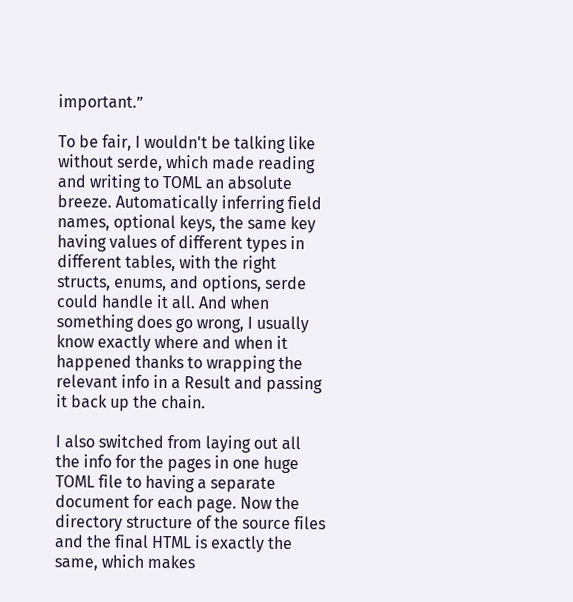important.”

To be fair, I wouldn't be talking like without serde, which made reading and writing to TOML an absolute breeze. Automatically inferring field names, optional keys, the same key having values of different types in different tables, with the right structs, enums, and options, serde could handle it all. And when something does go wrong, I usually know exactly where and when it happened thanks to wrapping the relevant info in a Result and passing it back up the chain.

I also switched from laying out all the info for the pages in one huge TOML file to having a separate document for each page. Now the directory structure of the source files and the final HTML is exactly the same, which makes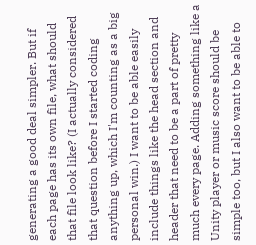generating a good deal simpler. But if each page has its own file, what should that file look like? (I actually considered that question before I started coding anything up, which I'm counting as a big personal win.) I want to be able easily include things like the head section and header that need to be a part of pretty much every page. Adding something like a Unity player or music score should be simple too, but I also want to be able to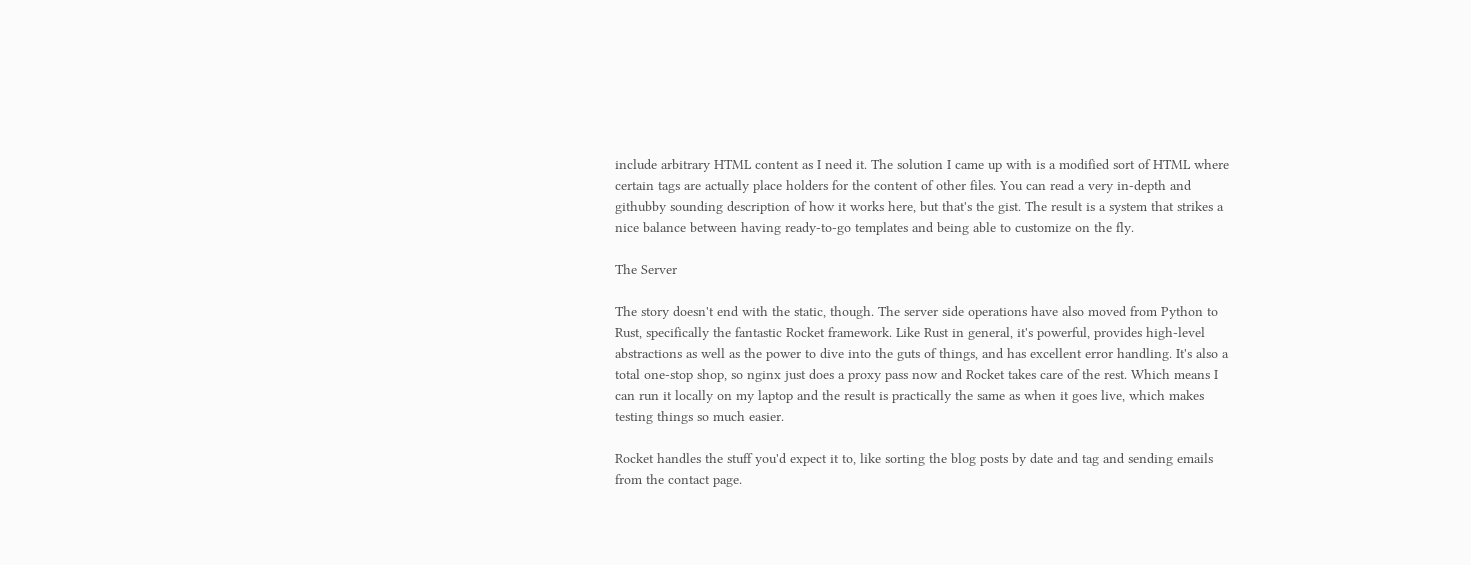include arbitrary HTML content as I need it. The solution I came up with is a modified sort of HTML where certain tags are actually place holders for the content of other files. You can read a very in-depth and githubby sounding description of how it works here, but that's the gist. The result is a system that strikes a nice balance between having ready-to-go templates and being able to customize on the fly.

The Server

The story doesn't end with the static, though. The server side operations have also moved from Python to Rust, specifically the fantastic Rocket framework. Like Rust in general, it's powerful, provides high-level abstractions as well as the power to dive into the guts of things, and has excellent error handling. It's also a total one-stop shop, so nginx just does a proxy pass now and Rocket takes care of the rest. Which means I can run it locally on my laptop and the result is practically the same as when it goes live, which makes testing things so much easier.

Rocket handles the stuff you'd expect it to, like sorting the blog posts by date and tag and sending emails from the contact page.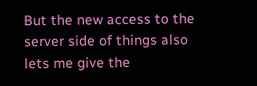But the new access to the server side of things also lets me give the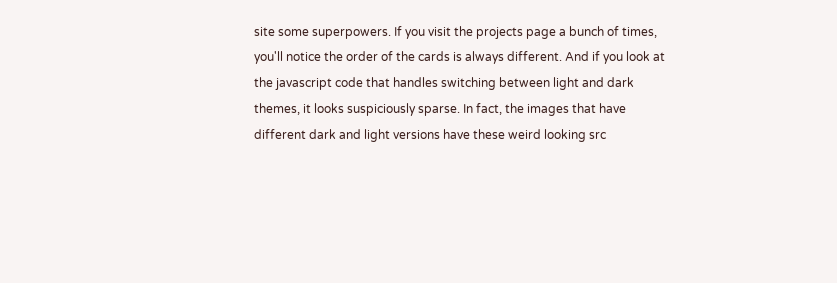site some superpowers. If you visit the projects page a bunch of times, you'll notice the order of the cards is always different. And if you look at the javascript code that handles switching between light and dark themes, it looks suspiciously sparse. In fact, the images that have different dark and light versions have these weird looking src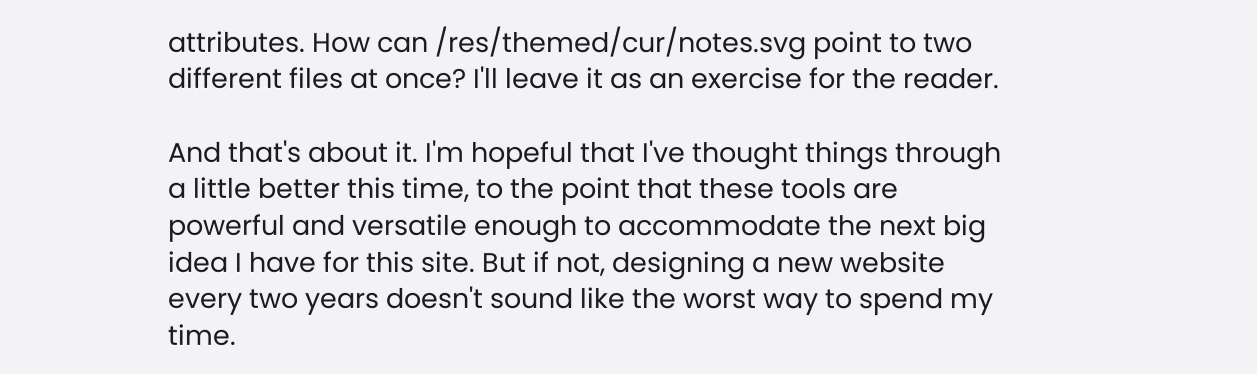attributes. How can /res/themed/cur/notes.svg point to two different files at once? I'll leave it as an exercise for the reader.

And that's about it. I'm hopeful that I've thought things through a little better this time, to the point that these tools are powerful and versatile enough to accommodate the next big idea I have for this site. But if not, designing a new website every two years doesn't sound like the worst way to spend my time.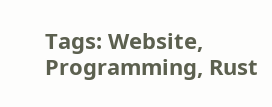Tags: Website, Programming, Rust